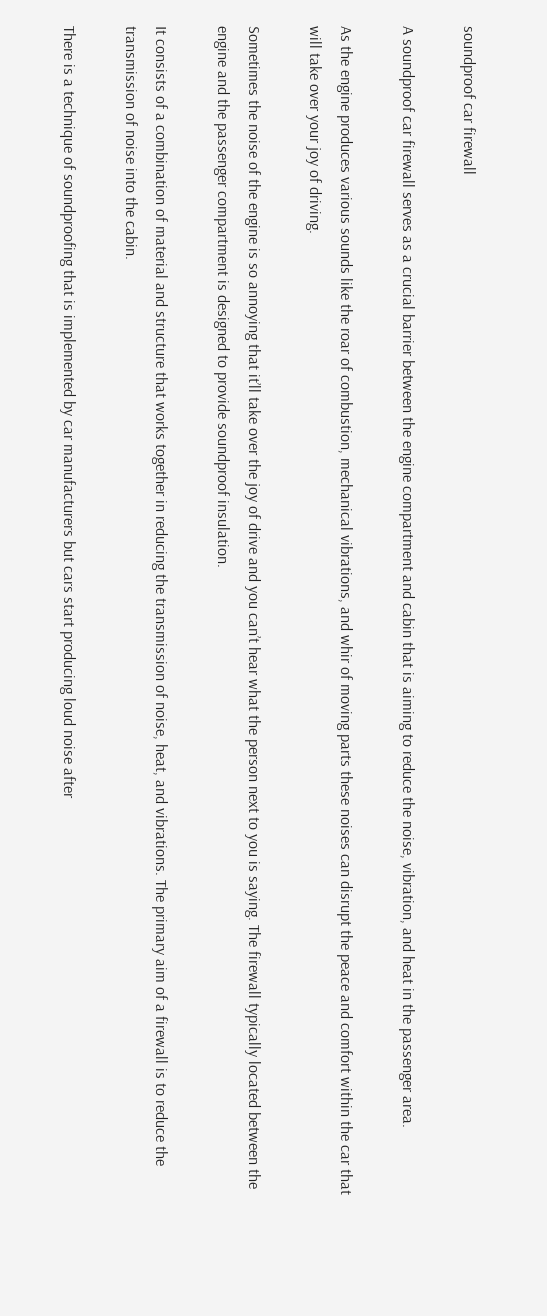soundproof car firewall

A soundproof car firewall serves as a crucial barrier between the engine compartment and cabin that is aiming to reduce the noise, vibration, and heat in the passenger area.

As the engine produces various sounds like the roar of combustion, mechanical vibrations, and whir of moving parts these noises can disrupt the peace and comfort within the car that will take over your joy of driving.

Sometimes the noise of the engine is so annoying that it’ll take over the joy of drive and you can’t hear what the person next to you is saying. The firewall typically located between the engine and the passenger compartment is designed to provide soundproof insulation.

It consists of a combination of material and structure that works together in reducing the transmission of noise, heat, and vibrations. The primary aim of a firewall is to reduce the transmission of noise into the cabin.

There is a technique of soundproofing that is implemented by car manufacturers but cars start producing loud noise after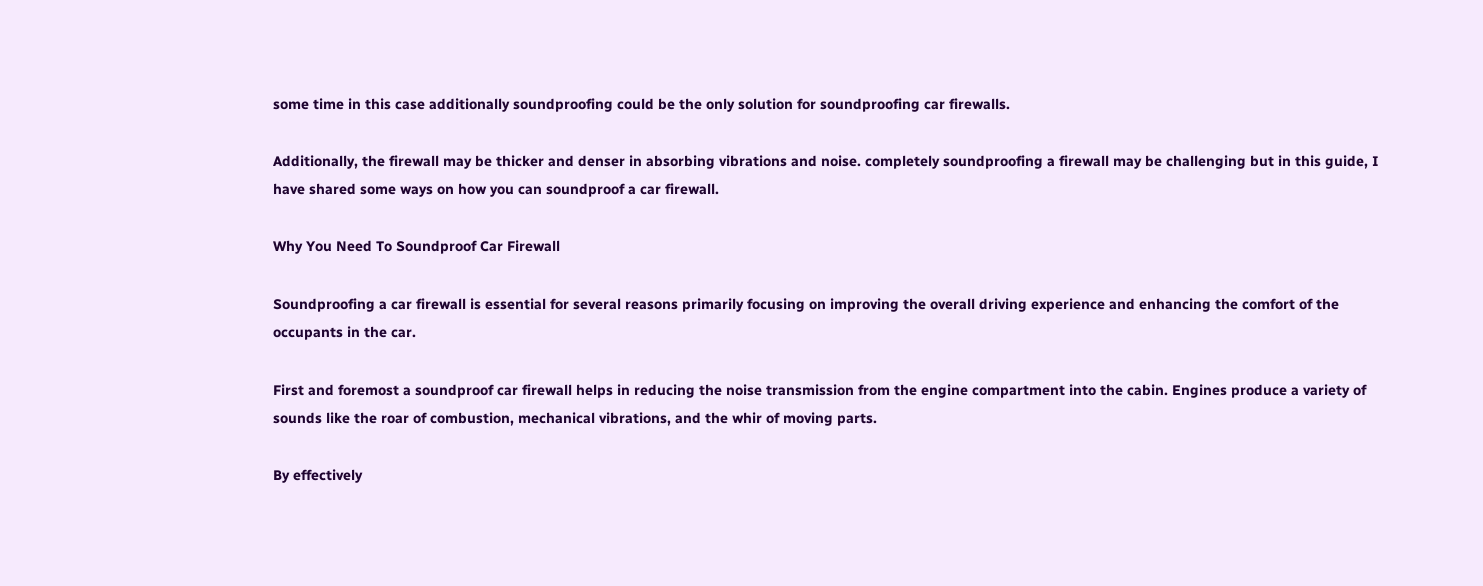some time in this case additionally soundproofing could be the only solution for soundproofing car firewalls.

Additionally, the firewall may be thicker and denser in absorbing vibrations and noise. completely soundproofing a firewall may be challenging but in this guide, I have shared some ways on how you can soundproof a car firewall.

Why You Need To Soundproof Car Firewall

Soundproofing a car firewall is essential for several reasons primarily focusing on improving the overall driving experience and enhancing the comfort of the occupants in the car.

First and foremost a soundproof car firewall helps in reducing the noise transmission from the engine compartment into the cabin. Engines produce a variety of sounds like the roar of combustion, mechanical vibrations, and the whir of moving parts.

By effectively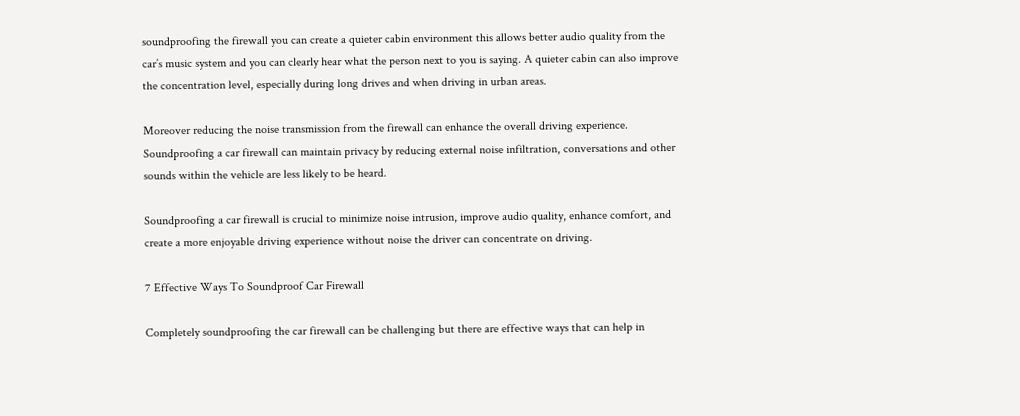soundproofing the firewall you can create a quieter cabin environment this allows better audio quality from the car’s music system and you can clearly hear what the person next to you is saying. A quieter cabin can also improve the concentration level, especially during long drives and when driving in urban areas.

Moreover reducing the noise transmission from the firewall can enhance the overall driving experience. Soundproofing a car firewall can maintain privacy by reducing external noise infiltration, conversations and other sounds within the vehicle are less likely to be heard.

Soundproofing a car firewall is crucial to minimize noise intrusion, improve audio quality, enhance comfort, and create a more enjoyable driving experience without noise the driver can concentrate on driving.

7 Effective Ways To Soundproof Car Firewall

Completely soundproofing the car firewall can be challenging but there are effective ways that can help in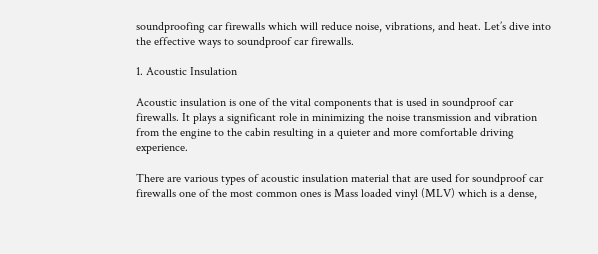soundproofing car firewalls which will reduce noise, vibrations, and heat. Let’s dive into the effective ways to soundproof car firewalls.

1. Acoustic Insulation

Acoustic insulation is one of the vital components that is used in soundproof car firewalls. It plays a significant role in minimizing the noise transmission and vibration from the engine to the cabin resulting in a quieter and more comfortable driving experience.

There are various types of acoustic insulation material that are used for soundproof car firewalls one of the most common ones is Mass loaded vinyl (MLV) which is a dense,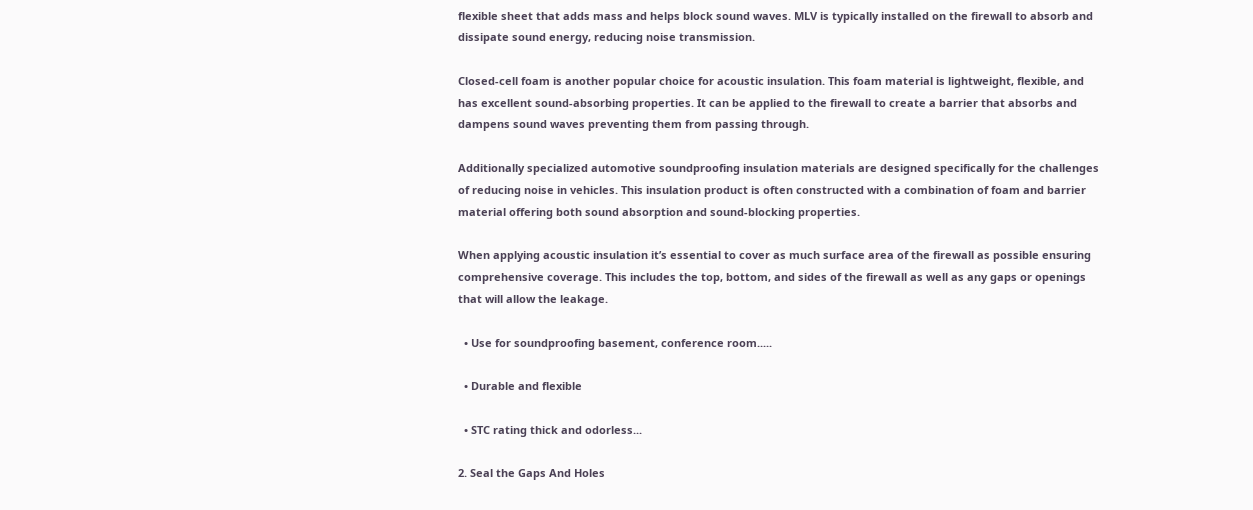flexible sheet that adds mass and helps block sound waves. MLV is typically installed on the firewall to absorb and dissipate sound energy, reducing noise transmission.

Closed-cell foam is another popular choice for acoustic insulation. This foam material is lightweight, flexible, and has excellent sound-absorbing properties. It can be applied to the firewall to create a barrier that absorbs and dampens sound waves preventing them from passing through.

Additionally specialized automotive soundproofing insulation materials are designed specifically for the challenges of reducing noise in vehicles. This insulation product is often constructed with a combination of foam and barrier material offering both sound absorption and sound-blocking properties.

When applying acoustic insulation it’s essential to cover as much surface area of the firewall as possible ensuring comprehensive coverage. This includes the top, bottom, and sides of the firewall as well as any gaps or openings that will allow the leakage.

  • Use for soundproofing basement, conference room.....

  • Durable and flexible

  • STC rating thick and odorless...

2. Seal the Gaps And Holes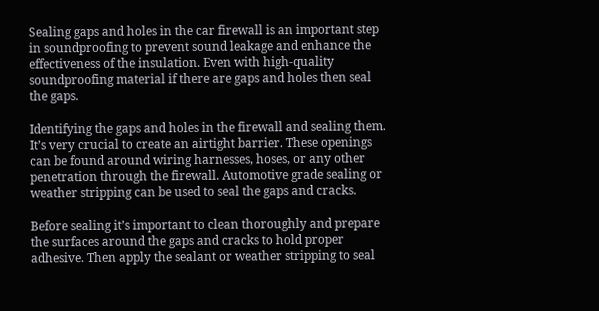Sealing gaps and holes in the car firewall is an important step in soundproofing to prevent sound leakage and enhance the effectiveness of the insulation. Even with high-quality soundproofing material if there are gaps and holes then seal the gaps.

Identifying the gaps and holes in the firewall and sealing them. It’s very crucial to create an airtight barrier. These openings can be found around wiring harnesses, hoses, or any other penetration through the firewall. Automotive grade sealing or weather stripping can be used to seal the gaps and cracks.

Before sealing it’s important to clean thoroughly and prepare the surfaces around the gaps and cracks to hold proper adhesive. Then apply the sealant or weather stripping to seal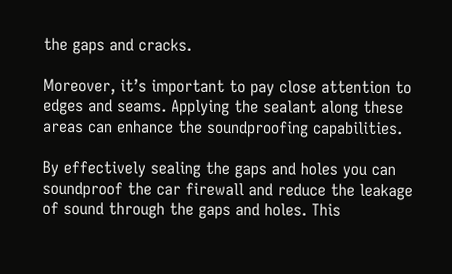the gaps and cracks.

Moreover, it’s important to pay close attention to edges and seams. Applying the sealant along these areas can enhance the soundproofing capabilities.

By effectively sealing the gaps and holes you can soundproof the car firewall and reduce the leakage of sound through the gaps and holes. This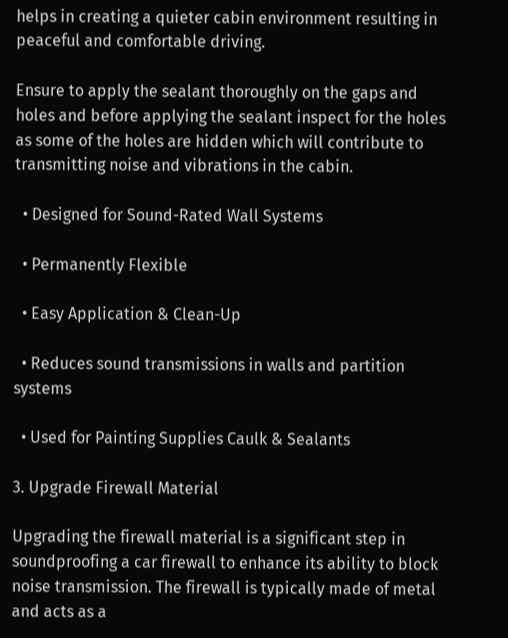helps in creating a quieter cabin environment resulting in peaceful and comfortable driving.

Ensure to apply the sealant thoroughly on the gaps and holes and before applying the sealant inspect for the holes as some of the holes are hidden which will contribute to transmitting noise and vibrations in the cabin.

  • Designed for Sound-Rated Wall Systems

  • Permanently Flexible

  • Easy Application & Clean-Up

  • Reduces sound transmissions in walls and partition systems

  • Used for Painting Supplies Caulk & Sealants

3. Upgrade Firewall Material

Upgrading the firewall material is a significant step in soundproofing a car firewall to enhance its ability to block noise transmission. The firewall is typically made of metal and acts as a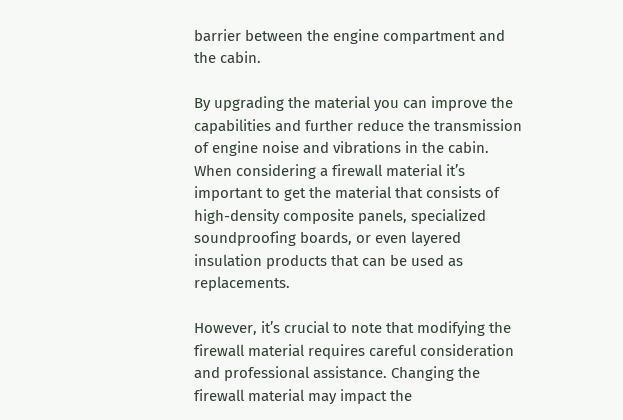barrier between the engine compartment and the cabin.

By upgrading the material you can improve the capabilities and further reduce the transmission of engine noise and vibrations in the cabin. When considering a firewall material it’s important to get the material that consists of high-density composite panels, specialized soundproofing boards, or even layered insulation products that can be used as replacements.

However, it’s crucial to note that modifying the firewall material requires careful consideration and professional assistance. Changing the firewall material may impact the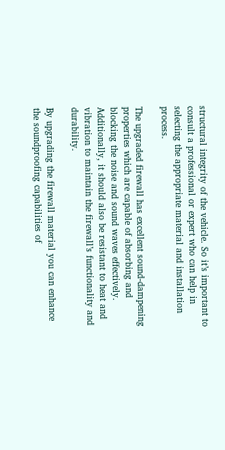structural integrity of the vehicle. So it’s important to consult a professional or expert who can help in selecting the appropriate material and installation process.

The upgraded firewall has excellent sound-dampening properties which are capable of absorbing and blocking the noise and sound waves effectively. Additionally, it should also be resistant to heat and vibration to maintain the firewall’s functionality and durability.

By upgrading the firewall material you can enhance the soundproofing capabilities of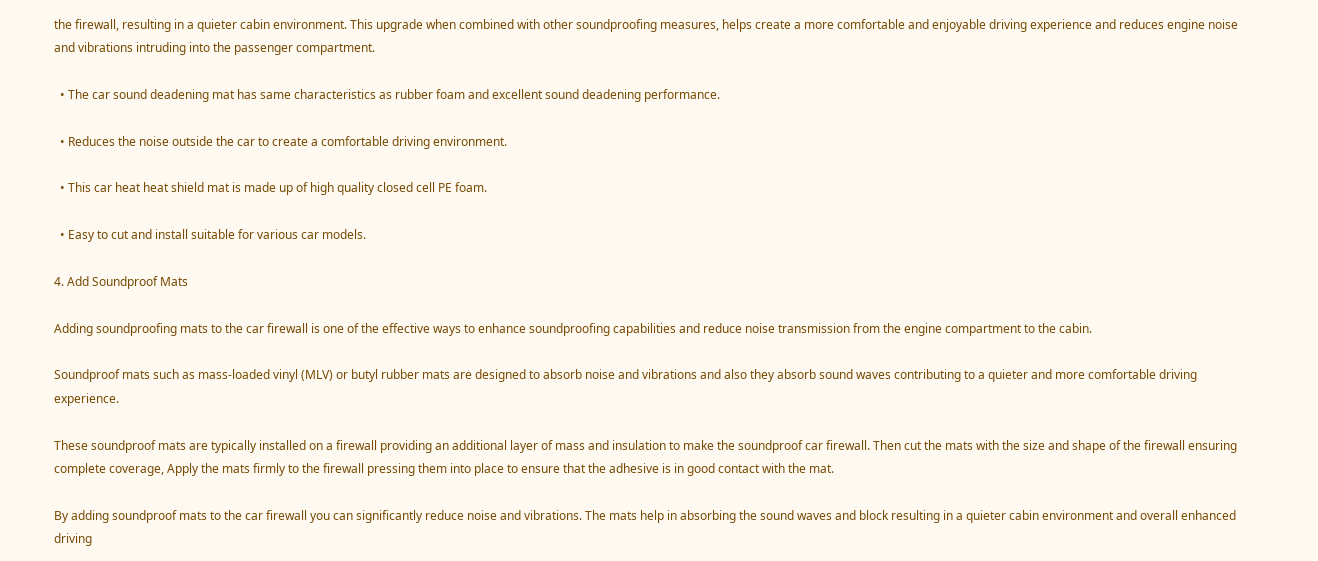the firewall, resulting in a quieter cabin environment. This upgrade when combined with other soundproofing measures, helps create a more comfortable and enjoyable driving experience and reduces engine noise and vibrations intruding into the passenger compartment.

  • The car sound deadening mat has same characteristics as rubber foam and excellent sound deadening performance.

  • Reduces the noise outside the car to create a comfortable driving environment.

  • This car heat heat shield mat is made up of high quality closed cell PE foam.

  • Easy to cut and install suitable for various car models.

4. Add Soundproof Mats

Adding soundproofing mats to the car firewall is one of the effective ways to enhance soundproofing capabilities and reduce noise transmission from the engine compartment to the cabin.

Soundproof mats such as mass-loaded vinyl (MLV) or butyl rubber mats are designed to absorb noise and vibrations and also they absorb sound waves contributing to a quieter and more comfortable driving experience.

These soundproof mats are typically installed on a firewall providing an additional layer of mass and insulation to make the soundproof car firewall. Then cut the mats with the size and shape of the firewall ensuring complete coverage, Apply the mats firmly to the firewall pressing them into place to ensure that the adhesive is in good contact with the mat.

By adding soundproof mats to the car firewall you can significantly reduce noise and vibrations. The mats help in absorbing the sound waves and block resulting in a quieter cabin environment and overall enhanced driving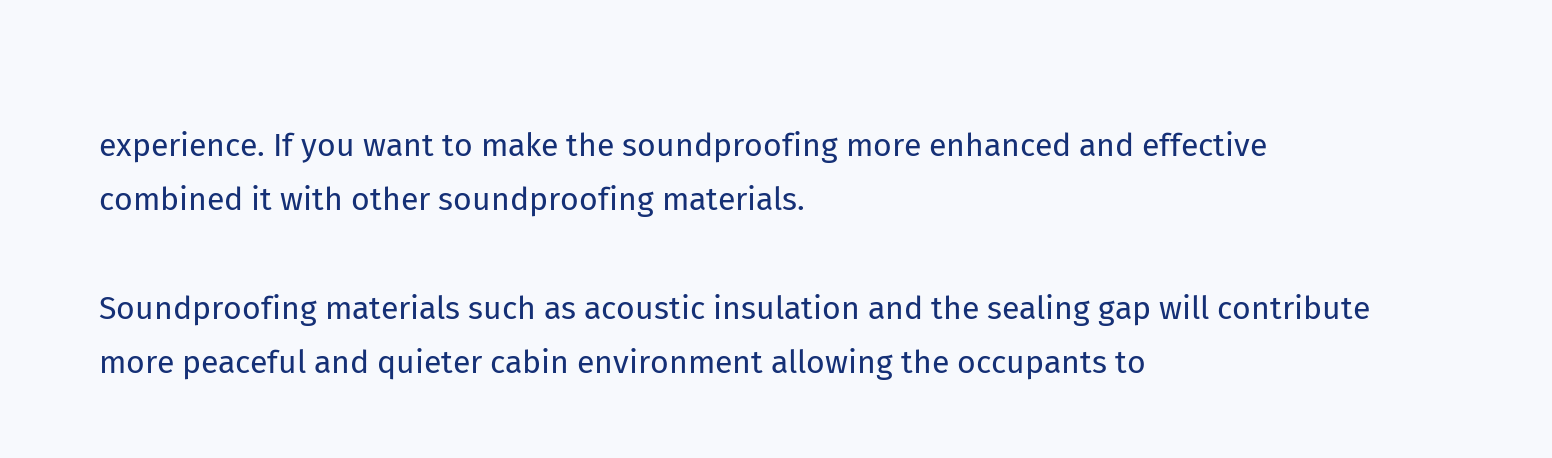experience. If you want to make the soundproofing more enhanced and effective combined it with other soundproofing materials.

Soundproofing materials such as acoustic insulation and the sealing gap will contribute more peaceful and quieter cabin environment allowing the occupants to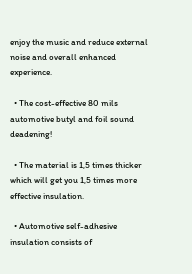enjoy the music and reduce external noise and overall enhanced experience.

  • The cost-effective 80 mils automotive butyl and foil sound deadening!

  • The material is 1,5 times thicker which will get you 1,5 times more effective insulation.

  • Automotive self-adhesive insulation consists of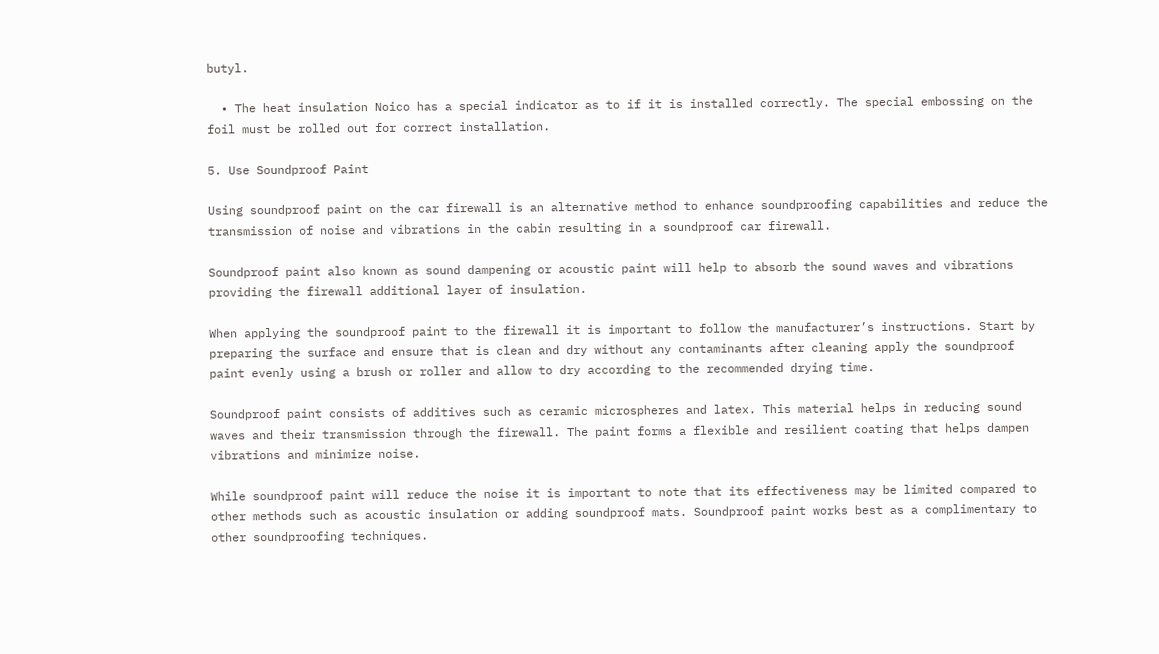butyl.

  • The heat insulation Noico has a special indicator as to if it is installed correctly. The special embossing on the foil must be rolled out for correct installation.

5. Use Soundproof Paint

Using soundproof paint on the car firewall is an alternative method to enhance soundproofing capabilities and reduce the transmission of noise and vibrations in the cabin resulting in a soundproof car firewall.

Soundproof paint also known as sound dampening or acoustic paint will help to absorb the sound waves and vibrations providing the firewall additional layer of insulation.

When applying the soundproof paint to the firewall it is important to follow the manufacturer’s instructions. Start by preparing the surface and ensure that is clean and dry without any contaminants after cleaning apply the soundproof paint evenly using a brush or roller and allow to dry according to the recommended drying time.

Soundproof paint consists of additives such as ceramic microspheres and latex. This material helps in reducing sound waves and their transmission through the firewall. The paint forms a flexible and resilient coating that helps dampen vibrations and minimize noise.

While soundproof paint will reduce the noise it is important to note that its effectiveness may be limited compared to other methods such as acoustic insulation or adding soundproof mats. Soundproof paint works best as a complimentary to other soundproofing techniques.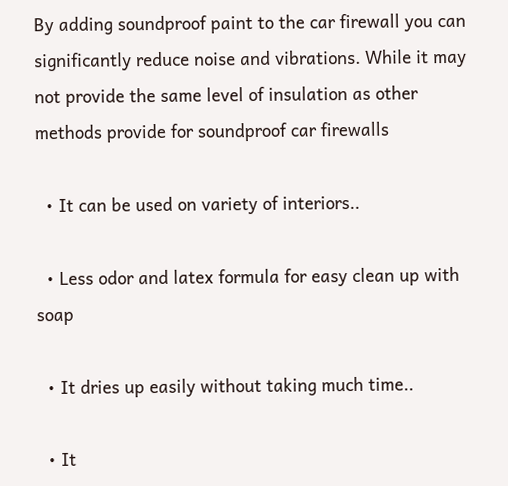By adding soundproof paint to the car firewall you can significantly reduce noise and vibrations. While it may not provide the same level of insulation as other methods provide for soundproof car firewalls

  • It can be used on variety of interiors..

  • Less odor and latex formula for easy clean up with soap

  • It dries up easily without taking much time..

  • It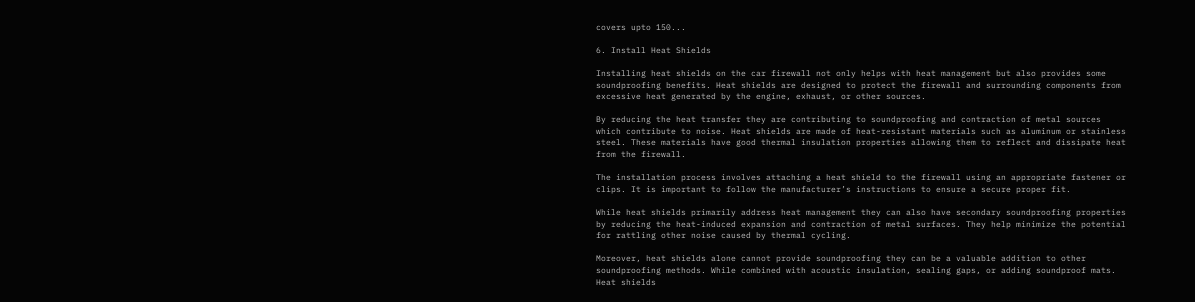covers upto 150...

6. Install Heat Shields

Installing heat shields on the car firewall not only helps with heat management but also provides some soundproofing benefits. Heat shields are designed to protect the firewall and surrounding components from excessive heat generated by the engine, exhaust, or other sources.

By reducing the heat transfer they are contributing to soundproofing and contraction of metal sources which contribute to noise. Heat shields are made of heat-resistant materials such as aluminum or stainless steel. These materials have good thermal insulation properties allowing them to reflect and dissipate heat from the firewall.

The installation process involves attaching a heat shield to the firewall using an appropriate fastener or clips. It is important to follow the manufacturer’s instructions to ensure a secure proper fit.

While heat shields primarily address heat management they can also have secondary soundproofing properties by reducing the heat-induced expansion and contraction of metal surfaces. They help minimize the potential for rattling other noise caused by thermal cycling.

Moreover, heat shields alone cannot provide soundproofing they can be a valuable addition to other soundproofing methods. While combined with acoustic insulation, sealing gaps, or adding soundproof mats. Heat shields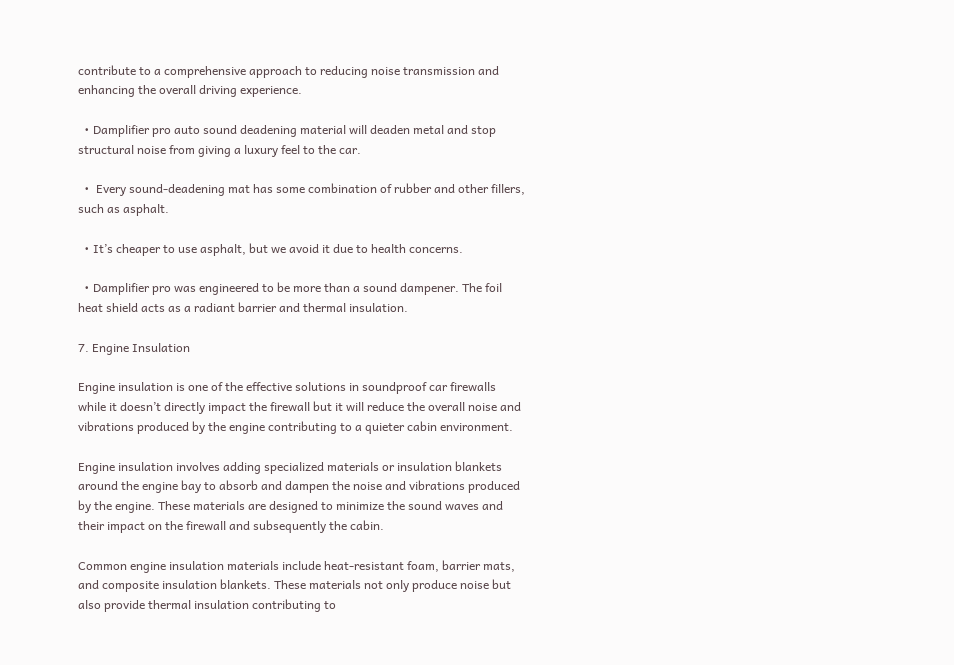contribute to a comprehensive approach to reducing noise transmission and enhancing the overall driving experience.

  • Damplifier pro auto sound deadening material will deaden metal and stop structural noise from giving a luxury feel to the car.

  •  Every sound-deadening mat has some combination of rubber and other fillers, such as asphalt.

  • It’s cheaper to use asphalt, but we avoid it due to health concerns.

  • Damplifier pro was engineered to be more than a sound dampener. The foil heat shield acts as a radiant barrier and thermal insulation.

7. Engine Insulation

Engine insulation is one of the effective solutions in soundproof car firewalls while it doesn’t directly impact the firewall but it will reduce the overall noise and vibrations produced by the engine contributing to a quieter cabin environment.

Engine insulation involves adding specialized materials or insulation blankets around the engine bay to absorb and dampen the noise and vibrations produced by the engine. These materials are designed to minimize the sound waves and their impact on the firewall and subsequently the cabin.

Common engine insulation materials include heat-resistant foam, barrier mats, and composite insulation blankets. These materials not only produce noise but also provide thermal insulation contributing to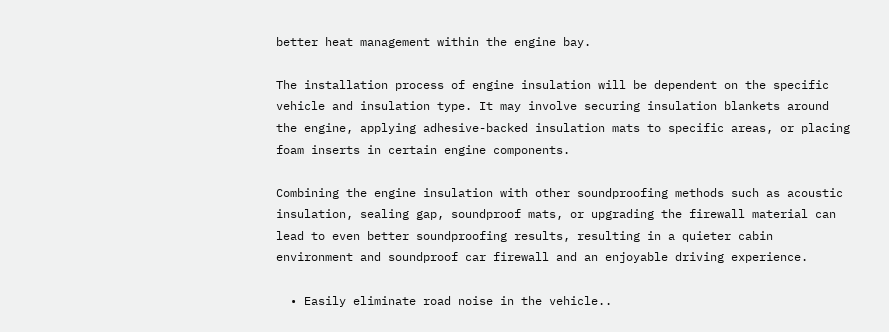better heat management within the engine bay.

The installation process of engine insulation will be dependent on the specific vehicle and insulation type. It may involve securing insulation blankets around the engine, applying adhesive-backed insulation mats to specific areas, or placing foam inserts in certain engine components.

Combining the engine insulation with other soundproofing methods such as acoustic insulation, sealing gap, soundproof mats, or upgrading the firewall material can lead to even better soundproofing results, resulting in a quieter cabin environment and soundproof car firewall and an enjoyable driving experience.

  • Easily eliminate road noise in the vehicle..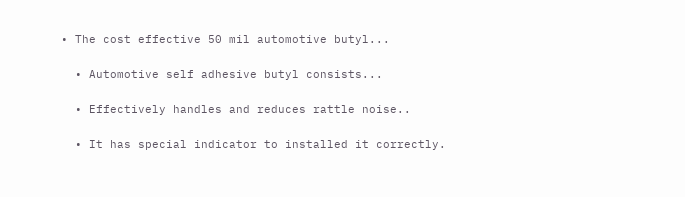• The cost effective 50 mil automotive butyl...

  • Automotive self adhesive butyl consists...

  • Effectively handles and reduces rattle noise..

  • It has special indicator to installed it correctly.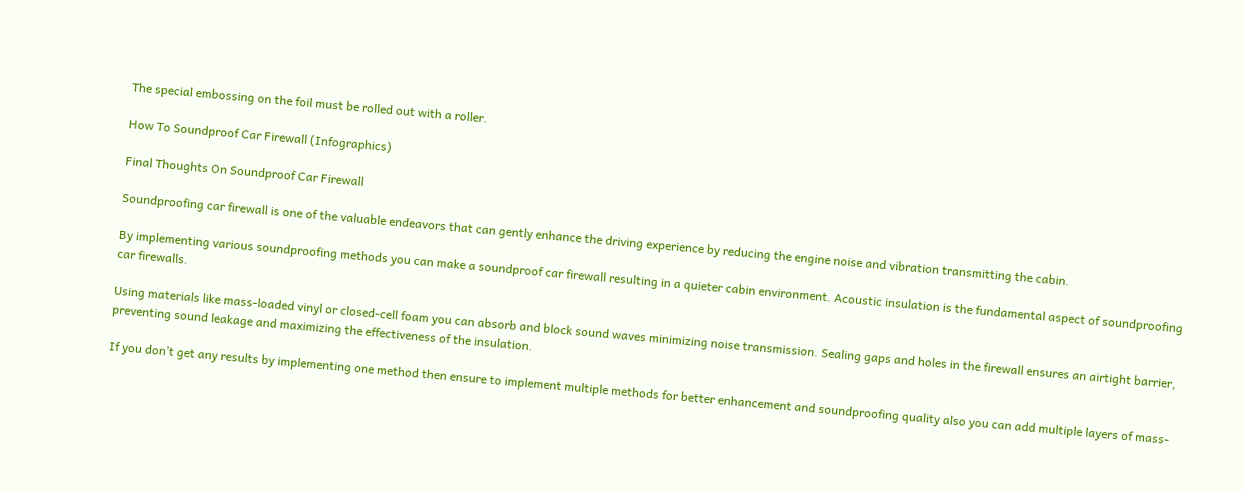The special embossing on the foil must be rolled out with a roller.

How To Soundproof Car Firewall (Infographics)

Final Thoughts On Soundproof Car Firewall

Soundproofing car firewall is one of the valuable endeavors that can gently enhance the driving experience by reducing the engine noise and vibration transmitting the cabin.

By implementing various soundproofing methods you can make a soundproof car firewall resulting in a quieter cabin environment. Acoustic insulation is the fundamental aspect of soundproofing car firewalls.

Using materials like mass-loaded vinyl or closed-cell foam you can absorb and block sound waves minimizing noise transmission. Sealing gaps and holes in the firewall ensures an airtight barrier, preventing sound leakage and maximizing the effectiveness of the insulation.

If you don’t get any results by implementing one method then ensure to implement multiple methods for better enhancement and soundproofing quality also you can add multiple layers of mass-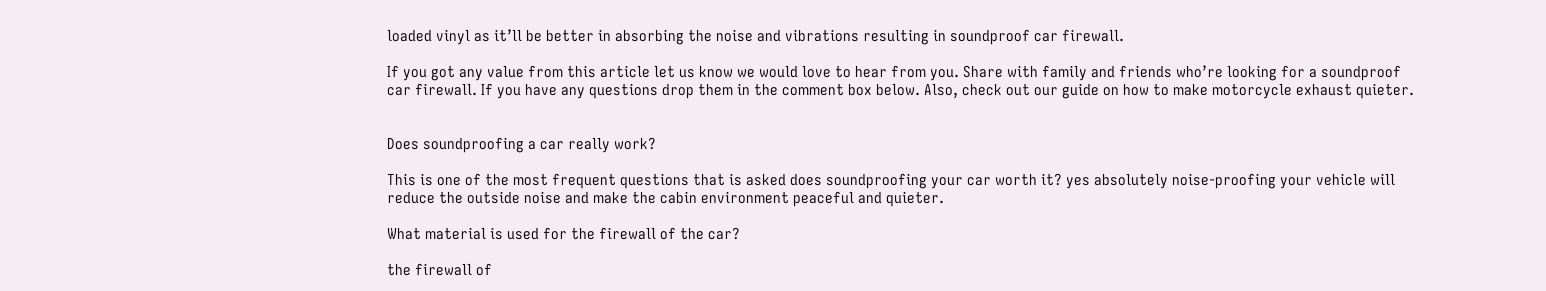loaded vinyl as it’ll be better in absorbing the noise and vibrations resulting in soundproof car firewall.

If you got any value from this article let us know we would love to hear from you. Share with family and friends who’re looking for a soundproof car firewall. If you have any questions drop them in the comment box below. Also, check out our guide on how to make motorcycle exhaust quieter.


Does soundproofing a car really work?

This is one of the most frequent questions that is asked does soundproofing your car worth it? yes absolutely noise-proofing your vehicle will reduce the outside noise and make the cabin environment peaceful and quieter.

What material is used for the firewall of the car?

the firewall of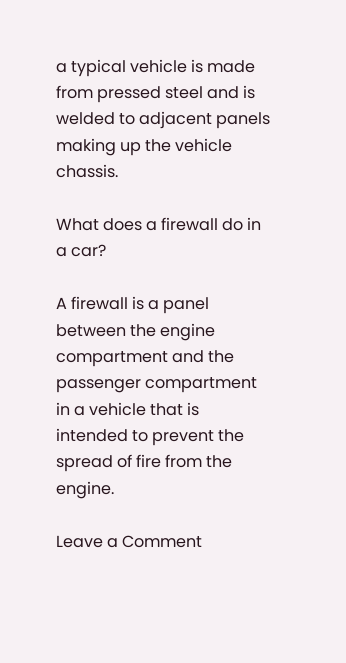a typical vehicle is made from pressed steel and is welded to adjacent panels making up the vehicle chassis.

What does a firewall do in a car?

A firewall is a panel between the engine compartment and the passenger compartment in a vehicle that is intended to prevent the spread of fire from the engine.

Leave a Comment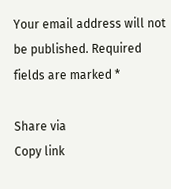Your email address will not be published. Required fields are marked *

Share via
Copy link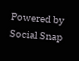Powered by Social Snap